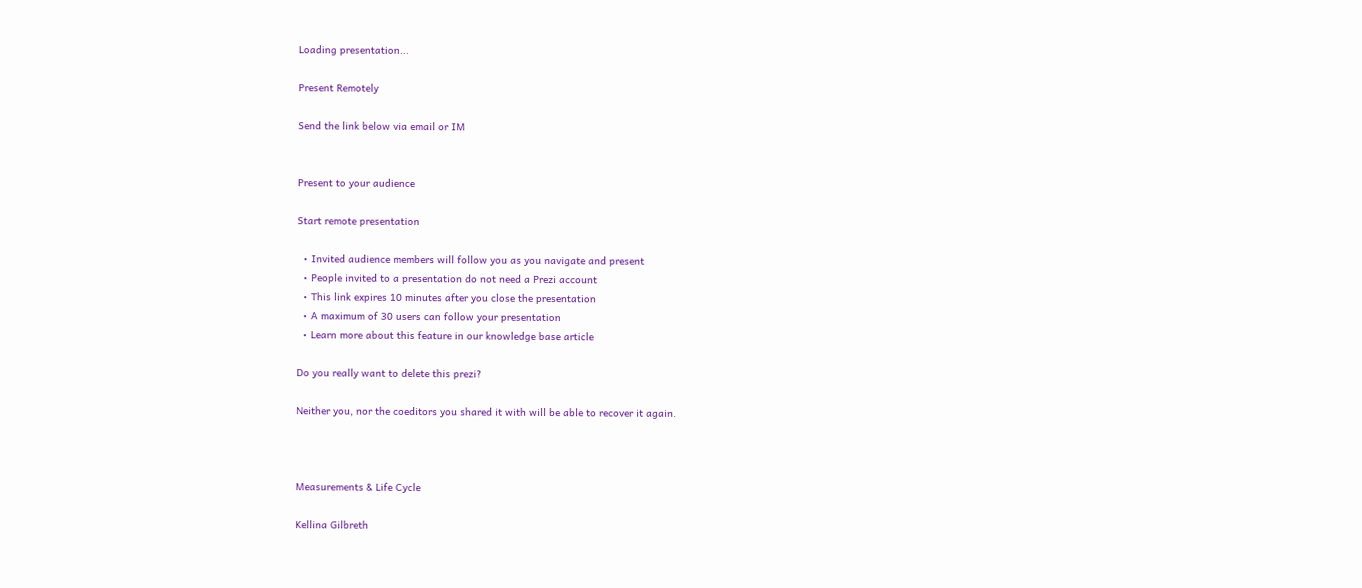Loading presentation...

Present Remotely

Send the link below via email or IM


Present to your audience

Start remote presentation

  • Invited audience members will follow you as you navigate and present
  • People invited to a presentation do not need a Prezi account
  • This link expires 10 minutes after you close the presentation
  • A maximum of 30 users can follow your presentation
  • Learn more about this feature in our knowledge base article

Do you really want to delete this prezi?

Neither you, nor the coeditors you shared it with will be able to recover it again.



Measurements & Life Cycle

Kellina Gilbreth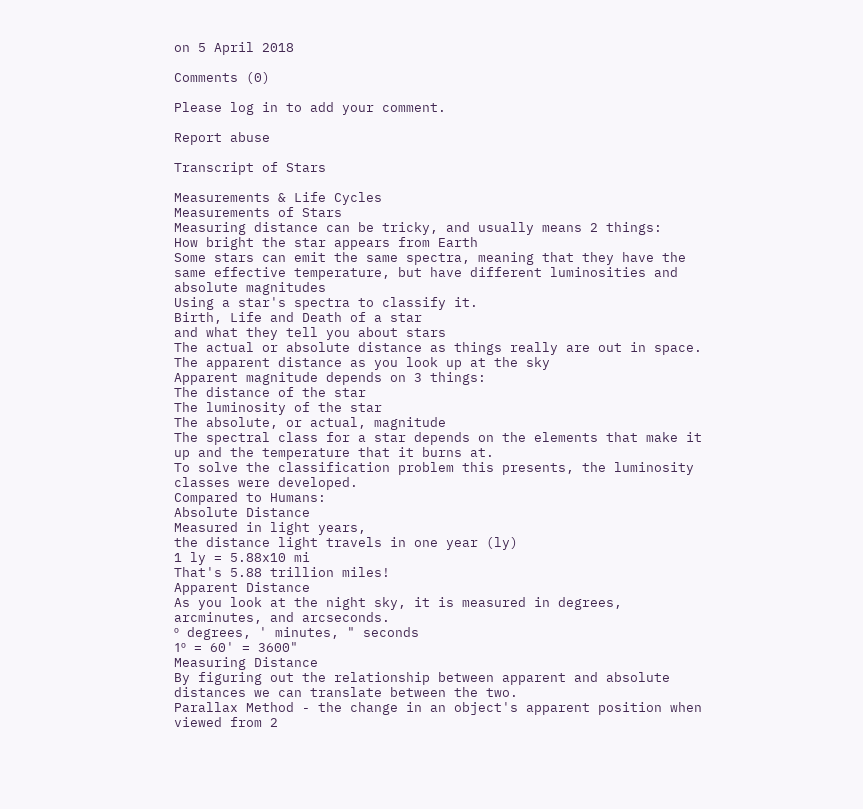on 5 April 2018

Comments (0)

Please log in to add your comment.

Report abuse

Transcript of Stars

Measurements & Life Cycles
Measurements of Stars
Measuring distance can be tricky, and usually means 2 things:
How bright the star appears from Earth
Some stars can emit the same spectra, meaning that they have the same effective temperature, but have different luminosities and absolute magnitudes
Using a star's spectra to classify it.
Birth, Life and Death of a star
and what they tell you about stars
The actual or absolute distance as things really are out in space.
The apparent distance as you look up at the sky
Apparent magnitude depends on 3 things:
The distance of the star
The luminosity of the star
The absolute, or actual, magnitude
The spectral class for a star depends on the elements that make it up and the temperature that it burns at.
To solve the classification problem this presents, the luminosity classes were developed.
Compared to Humans:
Absolute Distance
Measured in light years,
the distance light travels in one year (ly)
1 ly = 5.88x10 mi
That's 5.88 trillion miles!
Apparent Distance
As you look at the night sky, it is measured in degrees, arcminutes, and arcseconds.
º degrees, ' minutes, " seconds
1º = 60' = 3600"
Measuring Distance
By figuring out the relationship between apparent and absolute distances we can translate between the two.
Parallax Method - the change in an object's apparent position when viewed from 2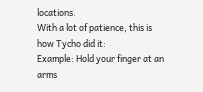locations.
With a lot of patience, this is how Tycho did it:
Example: Hold your finger at an arms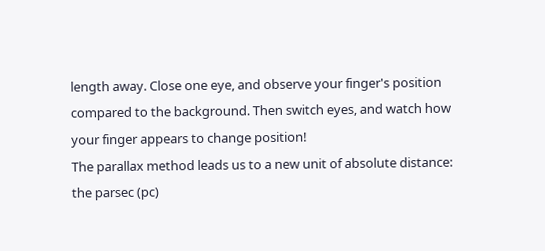length away. Close one eye, and observe your finger's position compared to the background. Then switch eyes, and watch how your finger appears to change position!
The parallax method leads us to a new unit of absolute distance:
the parsec (pc)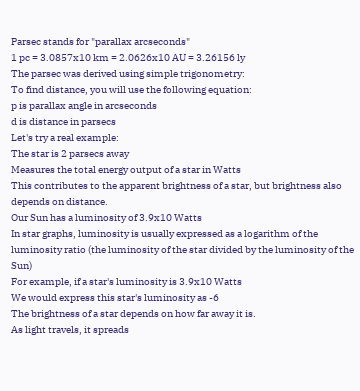Parsec stands for "parallax arcseconds"
1 pc = 3.0857x10 km = 2.0626x10 AU = 3.26156 ly
The parsec was derived using simple trigonometry:
To find distance, you will use the following equation:
p is parallax angle in arcseconds
d is distance in parsecs
Let's try a real example:
The star is 2 parsecs away
Measures the total energy output of a star in Watts
This contributes to the apparent brightness of a star, but brightness also depends on distance.
Our Sun has a luminosity of 3.9x10 Watts
In star graphs, luminosity is usually expressed as a logarithm of the luminosity ratio (the luminosity of the star divided by the luminosity of the Sun)
For example, if a star's luminosity is 3.9x10 Watts
We would express this star's luminosity as -6
The brightness of a star depends on how far away it is.
As light travels, it spreads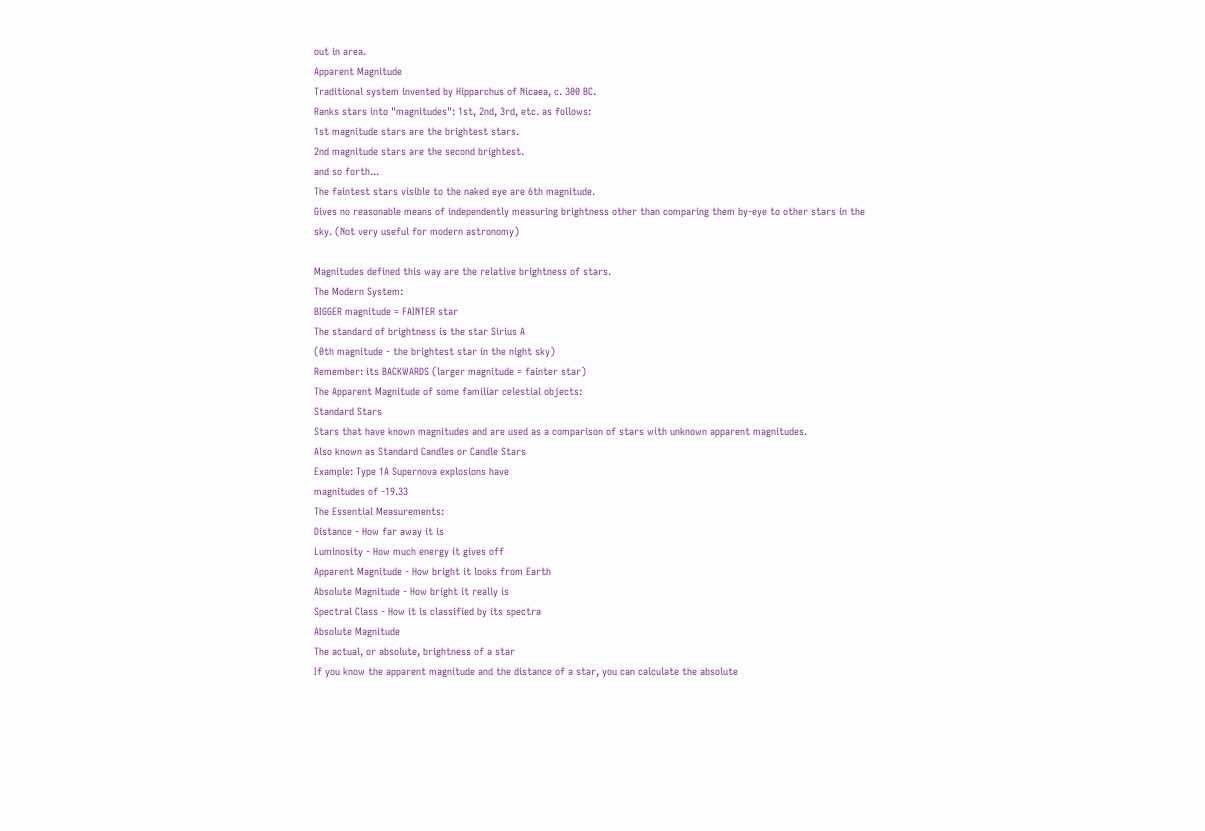out in area.
Apparent Magnitude
Traditional system invented by Hipparchus of Nicaea, c. 300 BC.
Ranks stars into "magnitudes": 1st, 2nd, 3rd, etc. as follows:
1st magnitude stars are the brightest stars.
2nd magnitude stars are the second brightest.
and so forth...
The faintest stars visible to the naked eye are 6th magnitude.
Gives no reasonable means of independently measuring brightness other than comparing them by-eye to other stars in the sky. (Not very useful for modern astronomy)

Magnitudes defined this way are the relative brightness of stars.
The Modern System:
BIGGER magnitude = FAINTER star
The standard of brightness is the star Sirius A
(0th magnitude - the brightest star in the night sky)
Remember: its BACKWARDS (larger magnitude = fainter star)
The Apparent Magnitude of some familiar celestial objects:
Standard Stars
Stars that have known magnitudes and are used as a comparison of stars with unknown apparent magnitudes.
Also known as Standard Candles or Candle Stars
Example: Type 1A Supernova explosions have
magnitudes of -19.33
The Essential Measurements:
Distance - How far away it is
Luminosity - How much energy it gives off
Apparent Magnitude - How bright it looks from Earth
Absolute Magnitude - How bright it really is
Spectral Class - How it is classified by its spectra
Absolute Magnitude
The actual, or absolute, brightness of a star
If you know the apparent magnitude and the distance of a star, you can calculate the absolute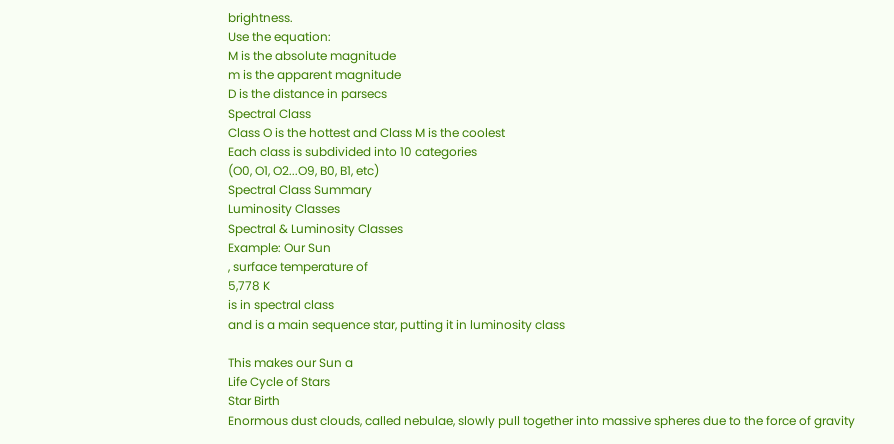brightness.
Use the equation:
M is the absolute magnitude
m is the apparent magnitude
D is the distance in parsecs
Spectral Class
Class O is the hottest and Class M is the coolest
Each class is subdivided into 10 categories
(O0, O1, O2...O9, B0, B1, etc)
Spectral Class Summary
Luminosity Classes
Spectral & Luminosity Classes
Example: Our Sun
, surface temperature of
5,778 K
is in spectral class
and is a main sequence star, putting it in luminosity class

This makes our Sun a
Life Cycle of Stars
Star Birth
Enormous dust clouds, called nebulae, slowly pull together into massive spheres due to the force of gravity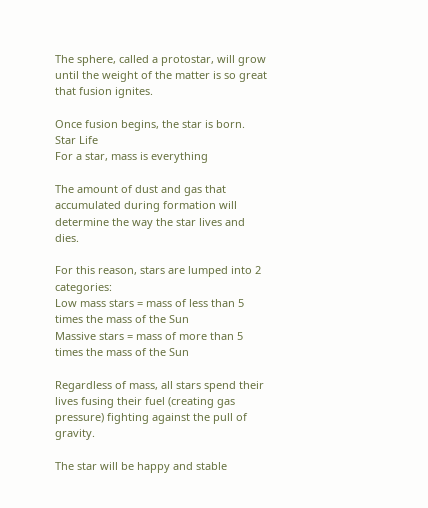The sphere, called a protostar, will grow until the weight of the matter is so great that fusion ignites.

Once fusion begins, the star is born.
Star Life
For a star, mass is everything

The amount of dust and gas that accumulated during formation will determine the way the star lives and dies.

For this reason, stars are lumped into 2 categories:
Low mass stars = mass of less than 5 times the mass of the Sun
Massive stars = mass of more than 5 times the mass of the Sun

Regardless of mass, all stars spend their lives fusing their fuel (creating gas pressure) fighting against the pull of gravity.

The star will be happy and stable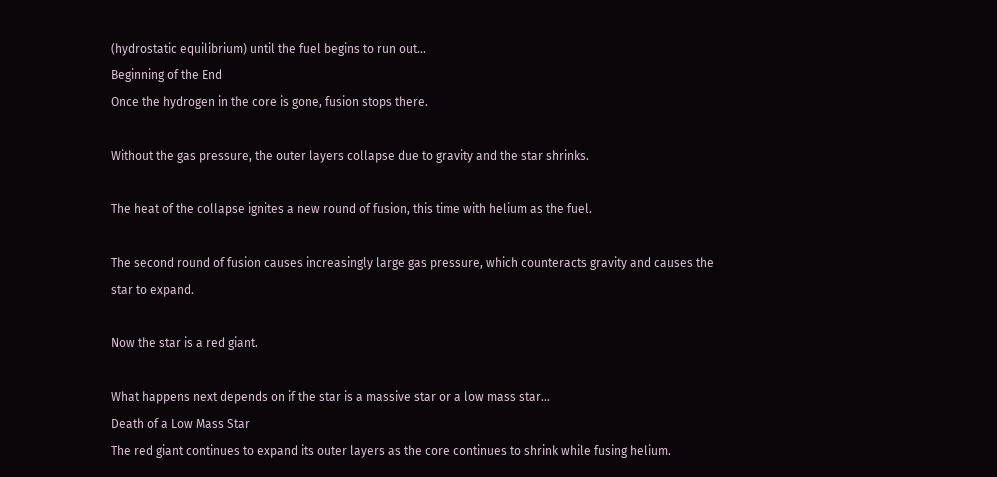(hydrostatic equilibrium) until the fuel begins to run out...
Beginning of the End
Once the hydrogen in the core is gone, fusion stops there.

Without the gas pressure, the outer layers collapse due to gravity and the star shrinks.

The heat of the collapse ignites a new round of fusion, this time with helium as the fuel.

The second round of fusion causes increasingly large gas pressure, which counteracts gravity and causes the star to expand.

Now the star is a red giant.

What happens next depends on if the star is a massive star or a low mass star...
Death of a Low Mass Star
The red giant continues to expand its outer layers as the core continues to shrink while fusing helium.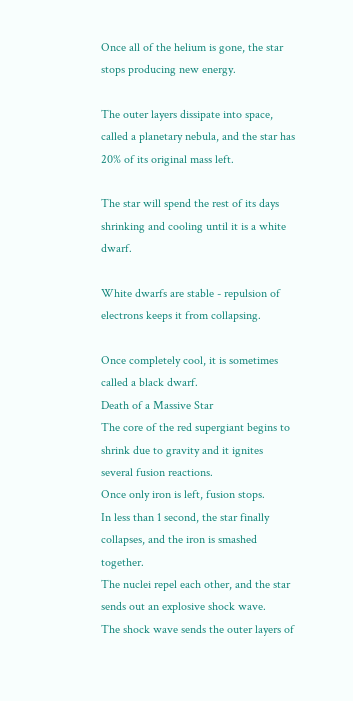Once all of the helium is gone, the star stops producing new energy.

The outer layers dissipate into space, called a planetary nebula, and the star has 20% of its original mass left.

The star will spend the rest of its days shrinking and cooling until it is a white dwarf.

White dwarfs are stable - repulsion of electrons keeps it from collapsing.

Once completely cool, it is sometimes called a black dwarf.
Death of a Massive Star
The core of the red supergiant begins to shrink due to gravity and it ignites several fusion reactions.
Once only iron is left, fusion stops.
In less than 1 second, the star finally collapses, and the iron is smashed together.
The nuclei repel each other, and the star sends out an explosive shock wave.
The shock wave sends the outer layers of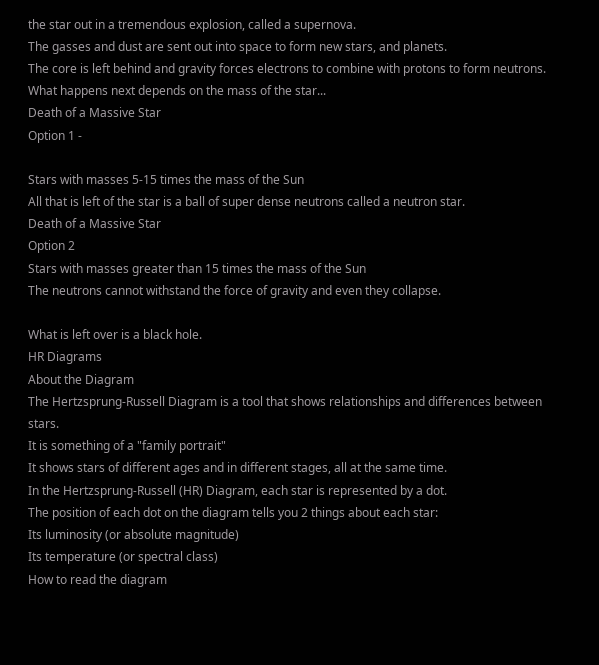the star out in a tremendous explosion, called a supernova.
The gasses and dust are sent out into space to form new stars, and planets.
The core is left behind and gravity forces electrons to combine with protons to form neutrons.
What happens next depends on the mass of the star...
Death of a Massive Star
Option 1 -

Stars with masses 5-15 times the mass of the Sun
All that is left of the star is a ball of super dense neutrons called a neutron star.
Death of a Massive Star
Option 2
Stars with masses greater than 15 times the mass of the Sun
The neutrons cannot withstand the force of gravity and even they collapse.

What is left over is a black hole.
HR Diagrams
About the Diagram
The Hertzsprung-Russell Diagram is a tool that shows relationships and differences between stars.
It is something of a "family portrait"
It shows stars of different ages and in different stages, all at the same time.
In the Hertzsprung-Russell (HR) Diagram, each star is represented by a dot.
The position of each dot on the diagram tells you 2 things about each star:
Its luminosity (or absolute magnitude)
Its temperature (or spectral class)
How to read the diagram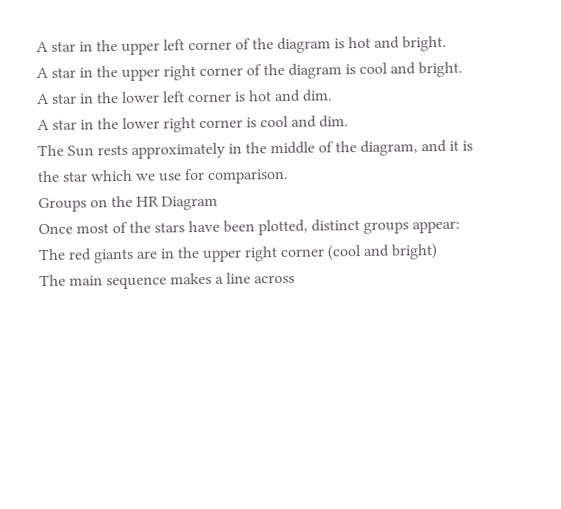A star in the upper left corner of the diagram is hot and bright.
A star in the upper right corner of the diagram is cool and bright.
A star in the lower left corner is hot and dim.
A star in the lower right corner is cool and dim.
The Sun rests approximately in the middle of the diagram, and it is the star which we use for comparison.
Groups on the HR Diagram
Once most of the stars have been plotted, distinct groups appear:
The red giants are in the upper right corner (cool and bright)
The main sequence makes a line across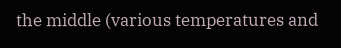the middle (various temperatures and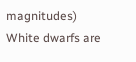magnitudes)
White dwarfs are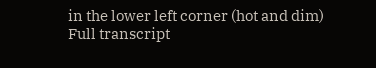in the lower left corner (hot and dim)
Full transcript